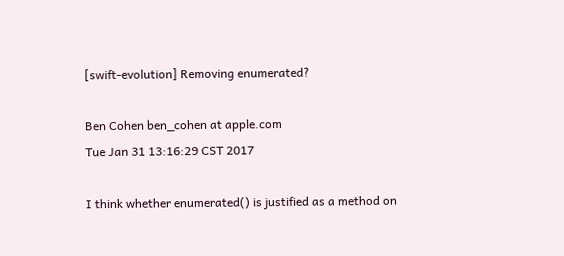[swift-evolution] Removing enumerated?

Ben Cohen ben_cohen at apple.com
Tue Jan 31 13:16:29 CST 2017

I think whether enumerated() is justified as a method on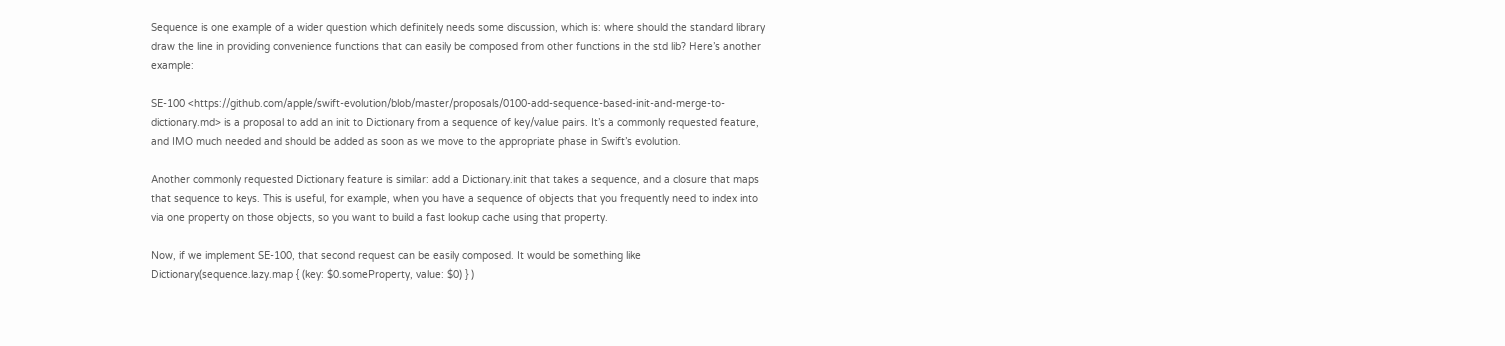Sequence is one example of a wider question which definitely needs some discussion, which is: where should the standard library draw the line in providing convenience functions that can easily be composed from other functions in the std lib? Here’s another example:

SE-100 <https://github.com/apple/swift-evolution/blob/master/proposals/0100-add-sequence-based-init-and-merge-to-dictionary.md> is a proposal to add an init to Dictionary from a sequence of key/value pairs. It’s a commonly requested feature, and IMO much needed and should be added as soon as we move to the appropriate phase in Swift’s evolution.

Another commonly requested Dictionary feature is similar: add a Dictionary.init that takes a sequence, and a closure that maps that sequence to keys. This is useful, for example, when you have a sequence of objects that you frequently need to index into via one property on those objects, so you want to build a fast lookup cache using that property.

Now, if we implement SE-100, that second request can be easily composed. It would be something like Dictionary(sequence.lazy.map { (key: $0.someProperty, value: $0) } )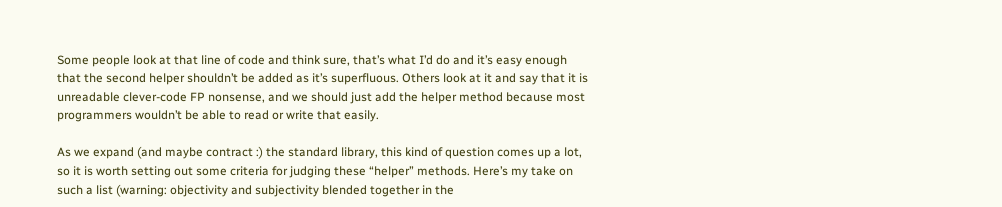Some people look at that line of code and think sure, that’s what I’d do and it’s easy enough that the second helper shouldn’t be added as it’s superfluous. Others look at it and say that it is unreadable clever-code FP nonsense, and we should just add the helper method because most programmers wouldn’t be able to read or write that easily.

As we expand (and maybe contract :) the standard library, this kind of question comes up a lot, so it is worth setting out some criteria for judging these “helper” methods. Here’s my take on such a list (warning: objectivity and subjectivity blended together in the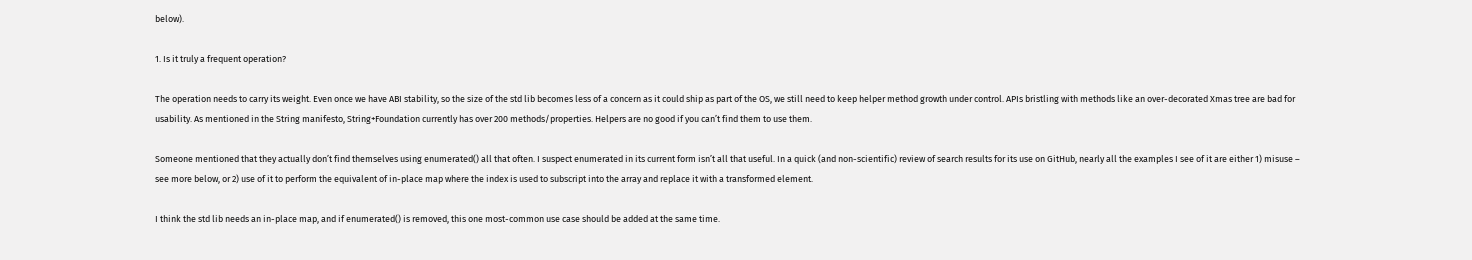below).

1. Is it truly a frequent operation?

The operation needs to carry its weight. Even once we have ABI stability, so the size of the std lib becomes less of a concern as it could ship as part of the OS, we still need to keep helper method growth under control. APIs bristling with methods like an over-decorated Xmas tree are bad for usability. As mentioned in the String manifesto, String+Foundation currently has over 200 methods/properties. Helpers are no good if you can’t find them to use them.

Someone mentioned that they actually don’t find themselves using enumerated() all that often. I suspect enumerated in its current form isn’t all that useful. In a quick (and non-scientific) review of search results for its use on GitHub, nearly all the examples I see of it are either 1) misuse – see more below, or 2) use of it to perform the equivalent of in-place map where the index is used to subscript into the array and replace it with a transformed element.

I think the std lib needs an in-place map, and if enumerated() is removed, this one most-common use case should be added at the same time.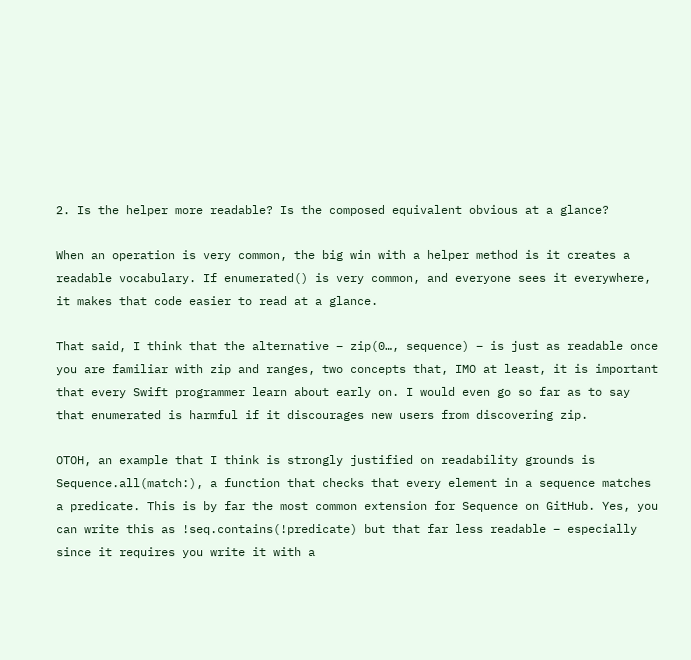2. Is the helper more readable? Is the composed equivalent obvious at a glance?

When an operation is very common, the big win with a helper method is it creates a readable vocabulary. If enumerated() is very common, and everyone sees it everywhere, it makes that code easier to read at a glance.

That said, I think that the alternative – zip(0…, sequence) – is just as readable once you are familiar with zip and ranges, two concepts that, IMO at least, it is important that every Swift programmer learn about early on. I would even go so far as to say that enumerated is harmful if it discourages new users from discovering zip.

OTOH, an example that I think is strongly justified on readability grounds is Sequence.all(match:), a function that checks that every element in a sequence matches a predicate. This is by far the most common extension for Sequence on GitHub. Yes, you can write this as !seq.contains(!predicate) but that far less readable – especially since it requires you write it with a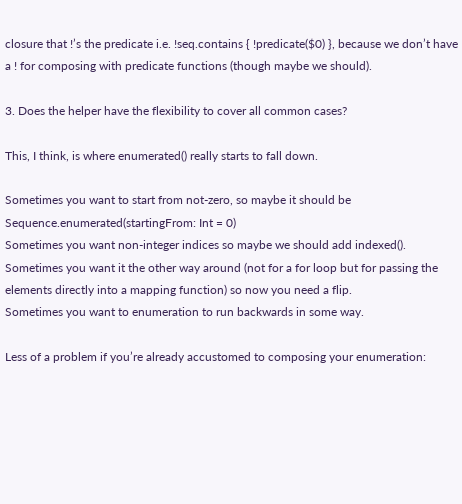closure that !’s the predicate i.e. !seq.contains { !predicate($0) }, because we don’t have a ! for composing with predicate functions (though maybe we should).

3. Does the helper have the flexibility to cover all common cases?

This, I think, is where enumerated() really starts to fall down.

Sometimes you want to start from not-zero, so maybe it should be Sequence.enumerated(startingFrom: Int = 0)
Sometimes you want non-integer indices so maybe we should add indexed().
Sometimes you want it the other way around (not for a for loop but for passing the elements directly into a mapping function) so now you need a flip.
Sometimes you want to enumeration to run backwards in some way.

Less of a problem if you’re already accustomed to composing your enumeration: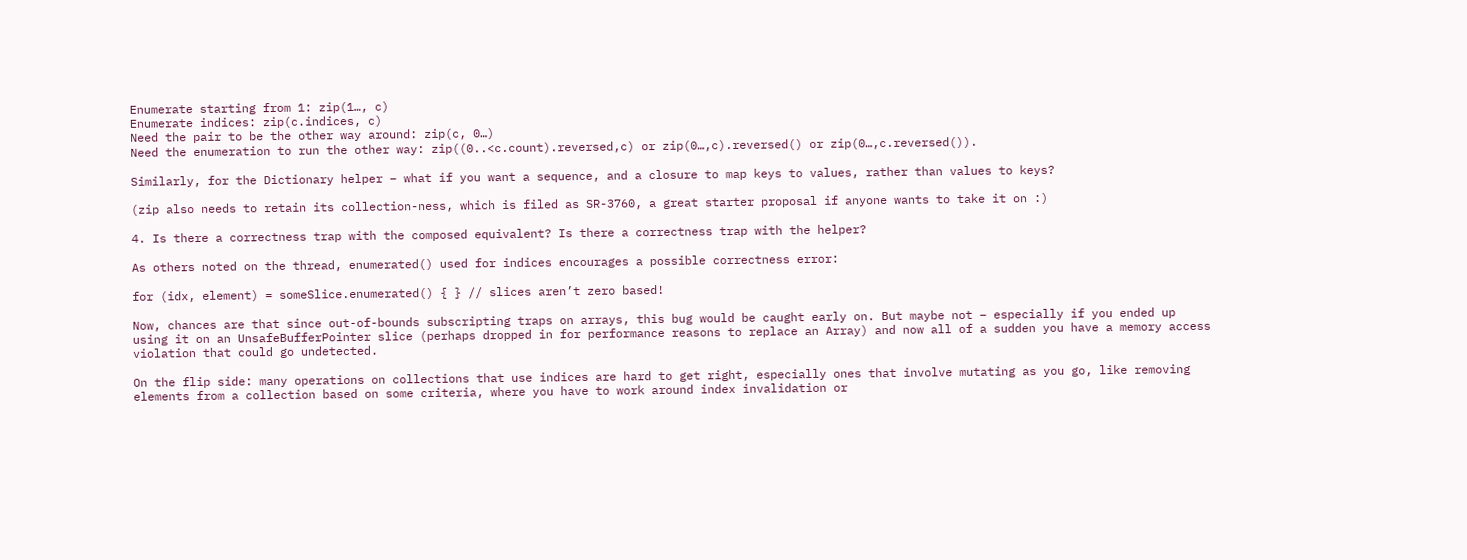Enumerate starting from 1: zip(1…, c)
Enumerate indices: zip(c.indices, c)
Need the pair to be the other way around: zip(c, 0…)
Need the enumeration to run the other way: zip((0..<c.count).reversed,c) or zip(0…,c).reversed() or zip(0…,c.reversed()).

Similarly, for the Dictionary helper – what if you want a sequence, and a closure to map keys to values, rather than values to keys?

(zip also needs to retain its collection-ness, which is filed as SR-3760, a great starter proposal if anyone wants to take it on :)

4. Is there a correctness trap with the composed equivalent? Is there a correctness trap with the helper?

As others noted on the thread, enumerated() used for indices encourages a possible correctness error:

for (idx, element) = someSlice.enumerated() { } // slices aren’t zero based!

Now, chances are that since out-of-bounds subscripting traps on arrays, this bug would be caught early on. But maybe not – especially if you ended up using it on an UnsafeBufferPointer slice (perhaps dropped in for performance reasons to replace an Array) and now all of a sudden you have a memory access violation that could go undetected.

On the flip side: many operations on collections that use indices are hard to get right, especially ones that involve mutating as you go, like removing elements from a collection based on some criteria, where you have to work around index invalidation or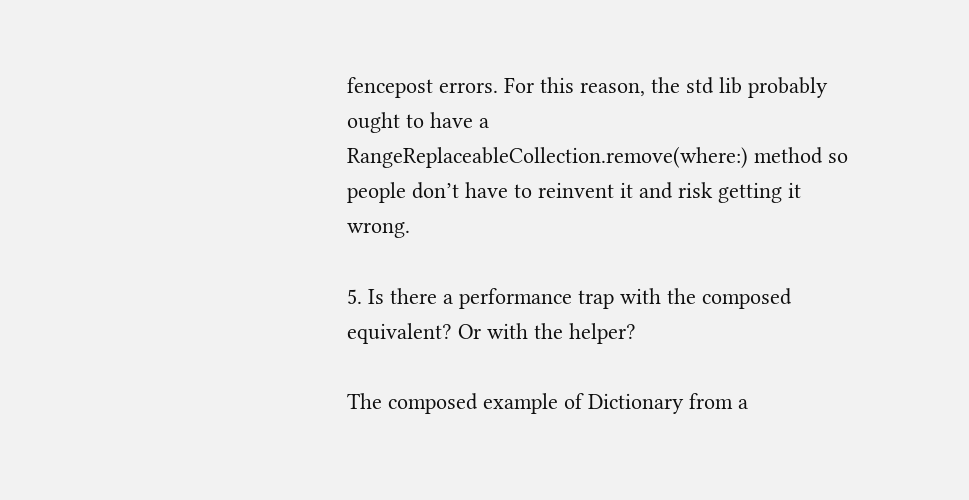fencepost errors. For this reason, the std lib probably ought to have a RangeReplaceableCollection.remove(where:) method so people don’t have to reinvent it and risk getting it wrong.

5. Is there a performance trap with the composed equivalent? Or with the helper?

The composed example of Dictionary from a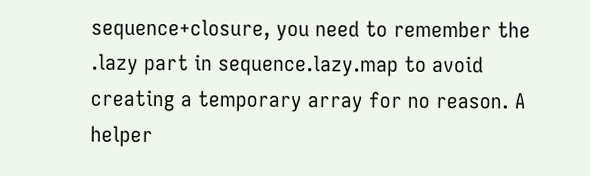sequence+closure, you need to remember the .lazy part in sequence.lazy.map to avoid creating a temporary array for no reason. A helper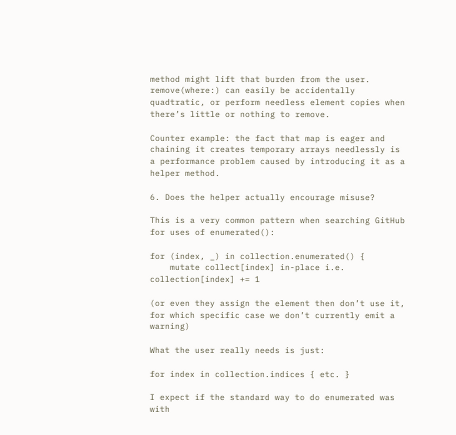method might lift that burden from the user. remove(where:) can easily be accidentally quadtratic, or perform needless element copies when there’s little or nothing to remove.

Counter example: the fact that map is eager and chaining it creates temporary arrays needlessly is a performance problem caused by introducing it as a helper method.

6. Does the helper actually encourage misuse?

This is a very common pattern when searching GitHub for uses of enumerated():

for (index, _) in collection.enumerated() {
    mutate collect[index] in-place i.e. collection[index] += 1

(or even they assign the element then don’t use it, for which specific case we don’t currently emit a warning)

What the user really needs is just:

for index in collection.indices { etc. }

I expect if the standard way to do enumerated was with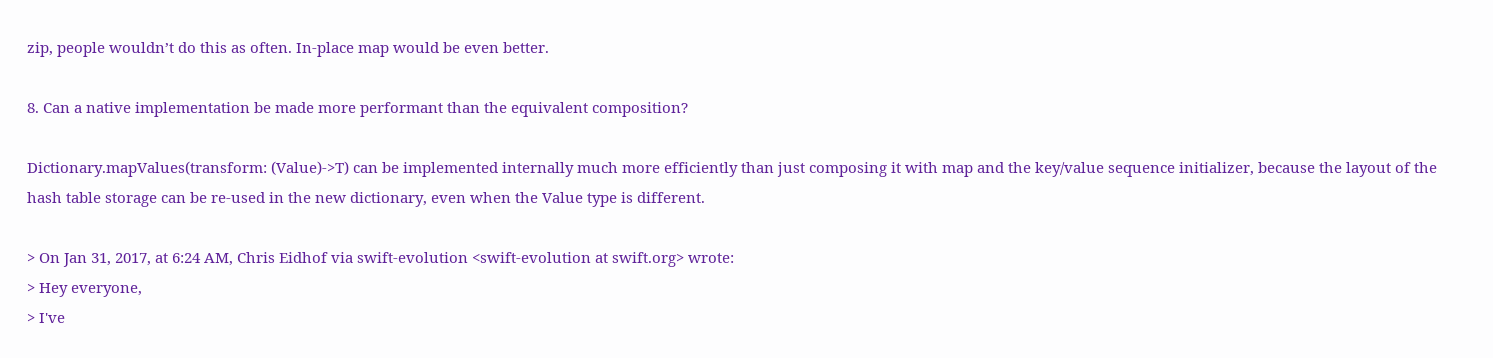zip, people wouldn’t do this as often. In-place map would be even better.

8. Can a native implementation be made more performant than the equivalent composition?

Dictionary.mapValues(transform: (Value)->T) can be implemented internally much more efficiently than just composing it with map and the key/value sequence initializer, because the layout of the hash table storage can be re-used in the new dictionary, even when the Value type is different.

> On Jan 31, 2017, at 6:24 AM, Chris Eidhof via swift-evolution <swift-evolution at swift.org> wrote:
> Hey everyone,
> I've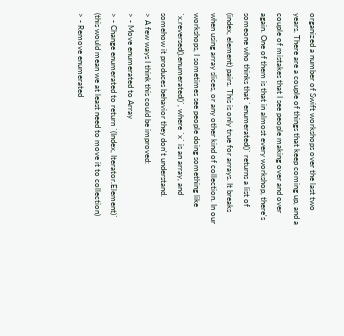organized a number of Swift workshops over the last two years. There are a couple of things that keep coming up, and a couple of mistakes that I see people making over and over again. One of them is that in almost every workshop, there's someone who thinks that `enumerated()` returns a list of (index, element) pairs. This is only true for arrays. It breaks when using array slices, or any other kind of collection. In our workshops, I sometimes see people doing something like `x.reversed().enumerated()`, where `x` is an array, and somehow it produces behavior they don't understand.
> A few ways I think this could be improved:
> - Move enumerated to Array
> - Change enumerated to return `(Index, Iterator.Element)` (this would mean we at least need to move it to collection)
> - Remove enumerated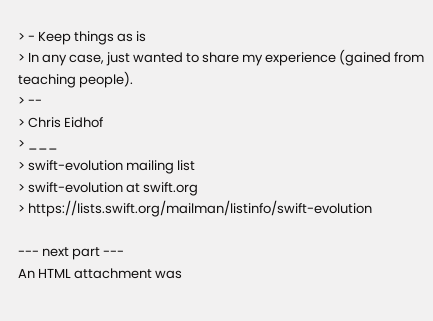> - Keep things as is
> In any case, just wanted to share my experience (gained from teaching people).
> --
> Chris Eidhof
> ___
> swift-evolution mailing list
> swift-evolution at swift.org
> https://lists.swift.org/mailman/listinfo/swift-evolution

--- next part ---
An HTML attachment was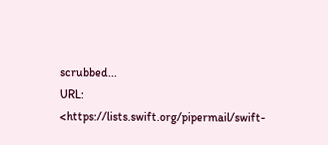scrubbed...
URL: <https://lists.swift.org/pipermail/swift-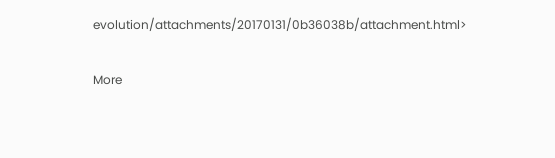evolution/attachments/20170131/0b36038b/attachment.html>

More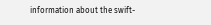information about the swift-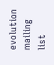evolution mailing list